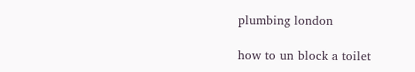plumbing london

how to un block a toilet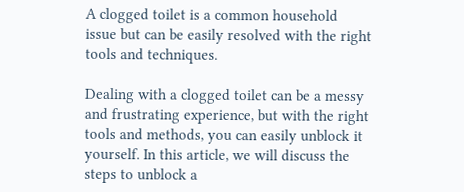A clogged toilet is a common household issue but can be easily resolved with the right tools and techniques.

Dealing with a clogged toilet can be a messy and frustrating experience, but with the right tools and methods, you can easily unblock it yourself. In this article, we will discuss the steps to unblock a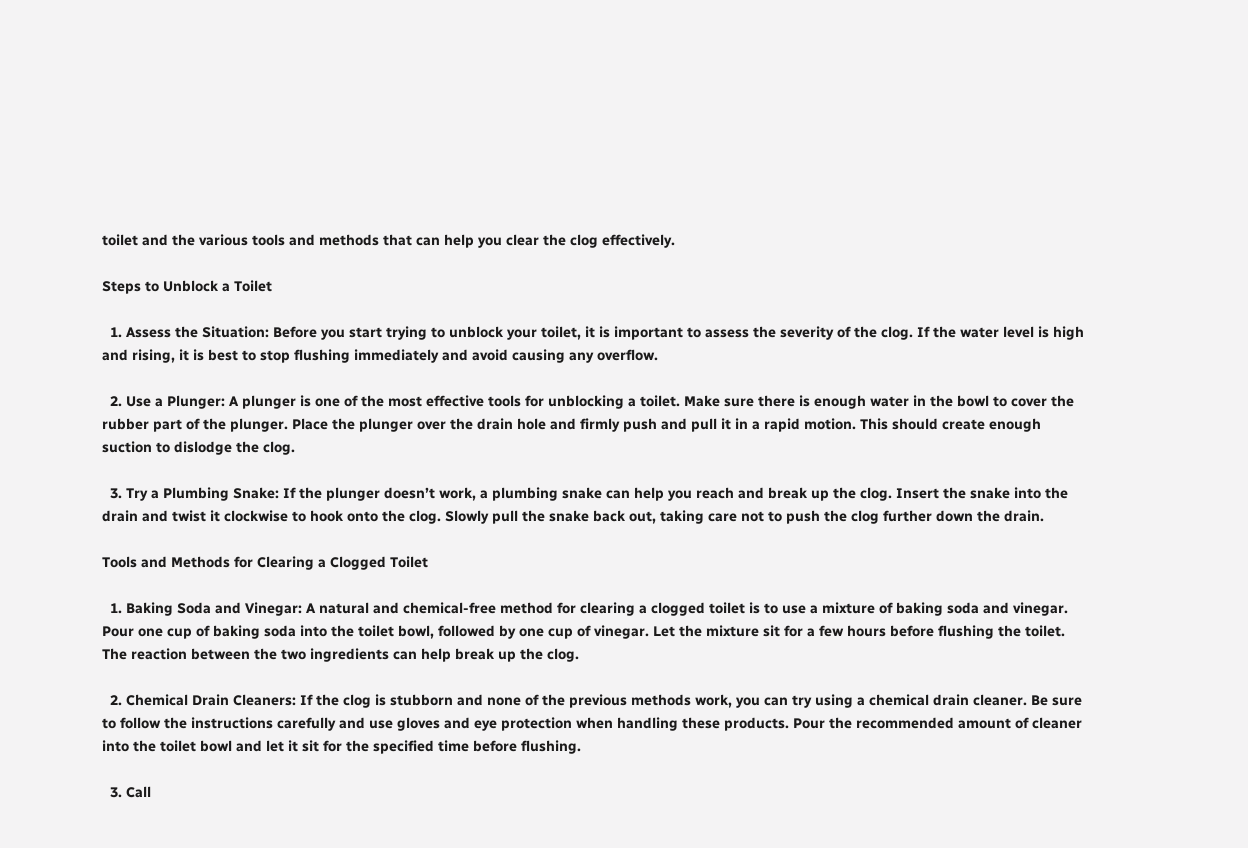toilet and the various tools and methods that can help you clear the clog effectively.

Steps to Unblock a Toilet

  1. Assess the Situation: Before you start trying to unblock your toilet, it is important to assess the severity of the clog. If the water level is high and rising, it is best to stop flushing immediately and avoid causing any overflow.

  2. Use a Plunger: A plunger is one of the most effective tools for unblocking a toilet. Make sure there is enough water in the bowl to cover the rubber part of the plunger. Place the plunger over the drain hole and firmly push and pull it in a rapid motion. This should create enough suction to dislodge the clog.

  3. Try a Plumbing Snake: If the plunger doesn’t work, a plumbing snake can help you reach and break up the clog. Insert the snake into the drain and twist it clockwise to hook onto the clog. Slowly pull the snake back out, taking care not to push the clog further down the drain.

Tools and Methods for Clearing a Clogged Toilet

  1. Baking Soda and Vinegar: A natural and chemical-free method for clearing a clogged toilet is to use a mixture of baking soda and vinegar. Pour one cup of baking soda into the toilet bowl, followed by one cup of vinegar. Let the mixture sit for a few hours before flushing the toilet. The reaction between the two ingredients can help break up the clog.

  2. Chemical Drain Cleaners: If the clog is stubborn and none of the previous methods work, you can try using a chemical drain cleaner. Be sure to follow the instructions carefully and use gloves and eye protection when handling these products. Pour the recommended amount of cleaner into the toilet bowl and let it sit for the specified time before flushing.

  3. Call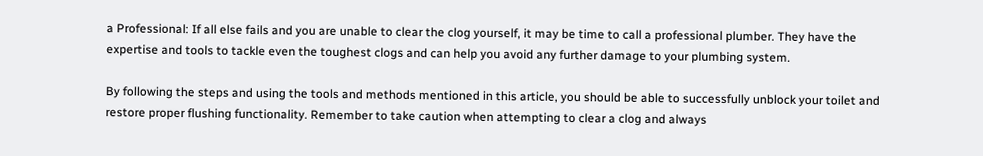a Professional: If all else fails and you are unable to clear the clog yourself, it may be time to call a professional plumber. They have the expertise and tools to tackle even the toughest clogs and can help you avoid any further damage to your plumbing system.

By following the steps and using the tools and methods mentioned in this article, you should be able to successfully unblock your toilet and restore proper flushing functionality. Remember to take caution when attempting to clear a clog and always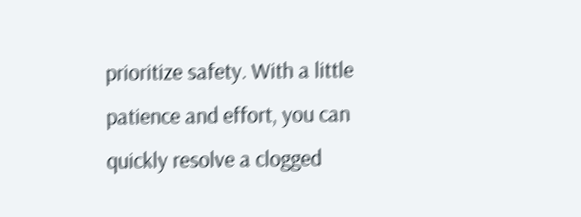prioritize safety. With a little patience and effort, you can quickly resolve a clogged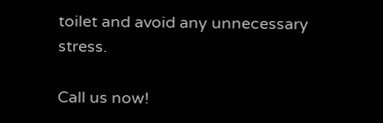toilet and avoid any unnecessary stress.

Call us now!